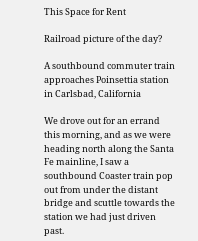This Space for Rent

Railroad picture of the day?

A southbound commuter train approaches Poinsettia station in Carlsbad, California

We drove out for an errand this morning, and as we were heading north along the Santa Fe mainline, I saw a southbound Coaster train pop out from under the distant bridge and scuttle towards the station we had just driven past.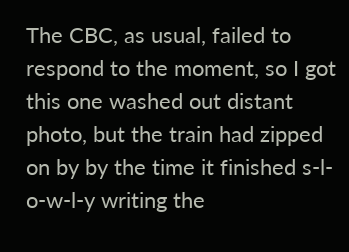The CBC, as usual, failed to respond to the moment, so I got this one washed out distant photo, but the train had zipped on by by the time it finished s-l-o-w-l-y writing the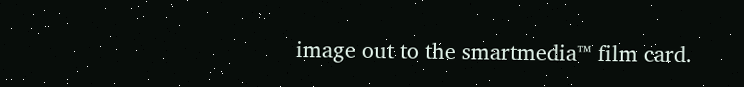image out to the smartmedia™ film card.